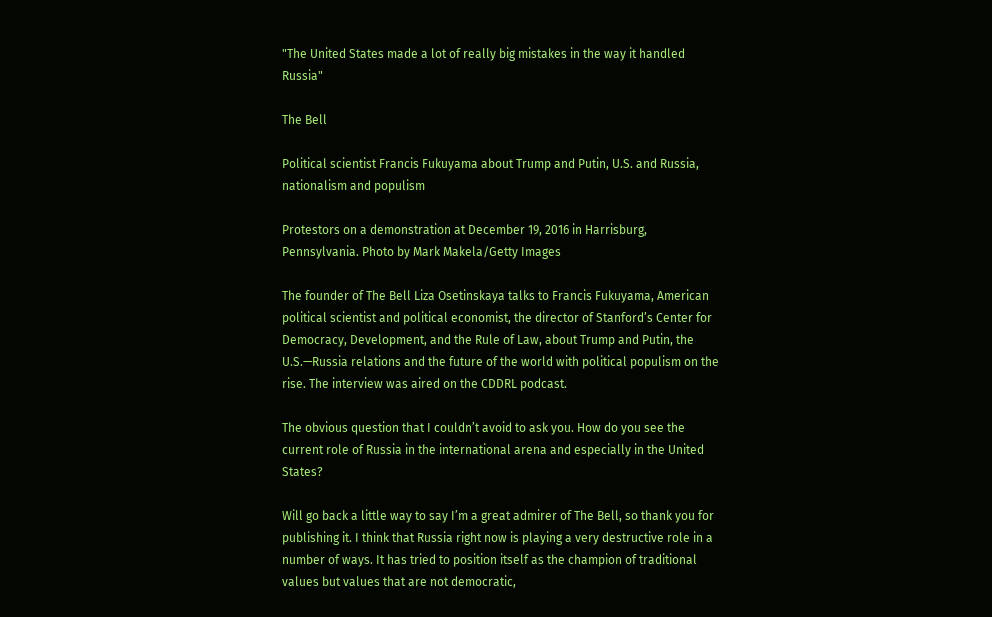"The United States made a lot of really big mistakes in the way it handled Russia"

The Bell

Political scientist Francis Fukuyama about Trump and Putin, U.S. and Russia, nationalism and populism

Protestors on a demonstration at December 19, 2016 in Harrisburg, Pennsylvania. Photo by Mark Makela/Getty Images

The founder of The Bell Liza Osetinskaya talks to Francis Fukuyama, American political scientist and political economist, the director of Stanford’s Center for Democracy, Development, and the Rule of Law, about Trump and Putin, the U.S.—Russia relations and the future of the world with political populism on the rise. The interview was aired on the CDDRL podcast.

The obvious question that I couldn’t avoid to ask you. How do you see the current role of Russia in the international arena and especially in the United States?

Will go back a little way to say I’m a great admirer of The Bell, so thank you for publishing it. I think that Russia right now is playing a very destructive role in a number of ways. It has tried to position itself as the champion of traditional values but values that are not democratic,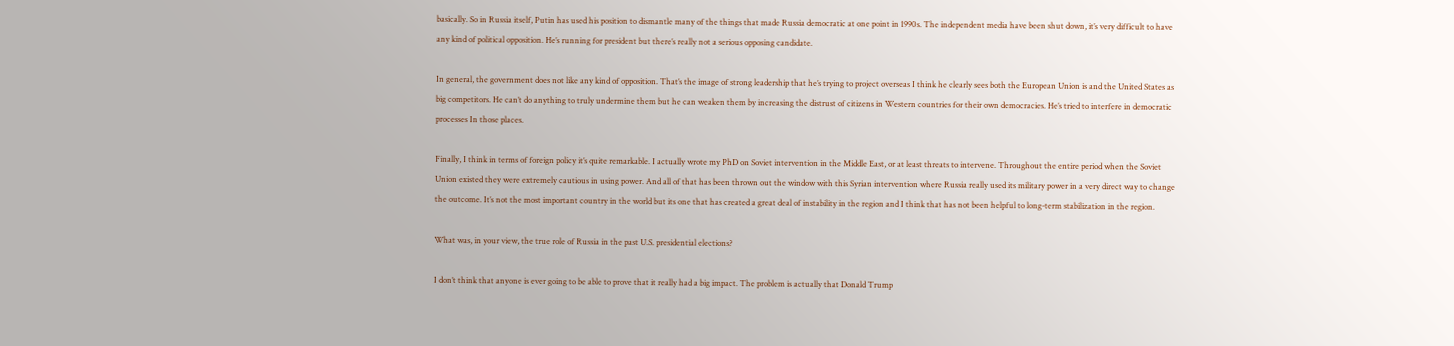basically. So in Russia itself, Putin has used his position to dismantle many of the things that made Russia democratic at one point in 1990s. The independent media have been shut down, it’s very difficult to have any kind of political opposition. He’s running for president but there’s really not a serious opposing candidate.

In general, the government does not like any kind of opposition. That’s the image of strong leadership that he’s trying to project overseas I think he clearly sees both the European Union is and the United States as big competitors. He can’t do anything to truly undermine them but he can weaken them by increasing the distrust of citizens in Western countries for their own democracies. He’s tried to interfere in democratic processes In those places.

Finally, I think in terms of foreign policy it’s quite remarkable. I actually wrote my PhD on Soviet intervention in the Middle East, or at least threats to intervene. Throughout the entire period when the Soviet Union existed they were extremely cautious in using power. And all of that has been thrown out the window with this Syrian intervention where Russia really used its military power in a very direct way to change the outcome. It’s not the most important country in the world but its one that has created a great deal of instability in the region and I think that has not been helpful to long-term stabilization in the region.

What was, in your view, the true role of Russia in the past U.S. presidential elections?

I don’t think that anyone is ever going to be able to prove that it really had a big impact. The problem is actually that Donald Trump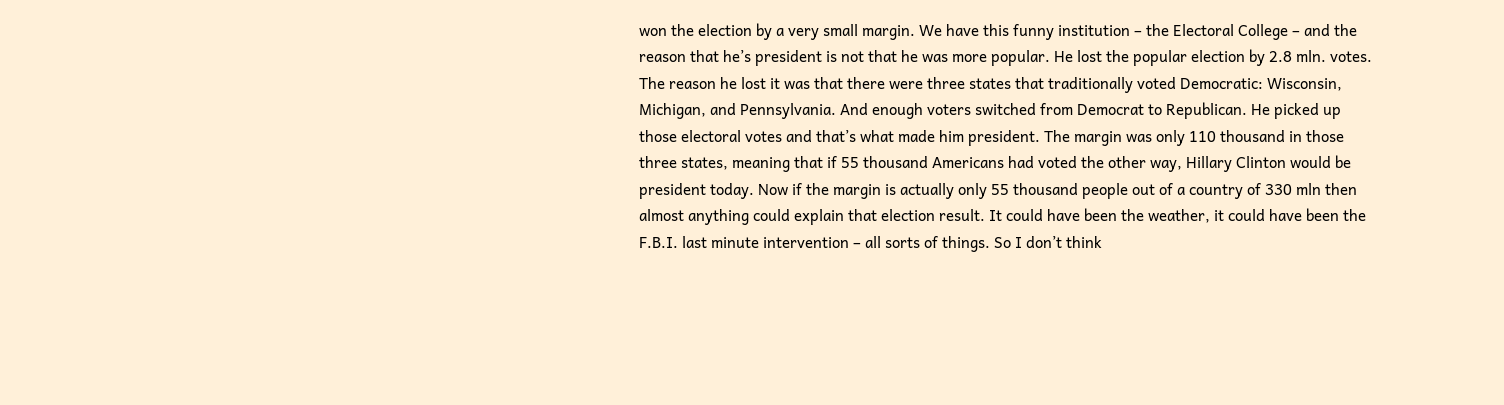won the election by a very small margin. We have this funny institution – the Electoral College – and the reason that he’s president is not that he was more popular. He lost the popular election by 2.8 mln. votes. The reason he lost it was that there were three states that traditionally voted Democratic: Wisconsin, Michigan, and Pennsylvania. And enough voters switched from Democrat to Republican. He picked up those electoral votes and that’s what made him president. The margin was only 110 thousand in those three states, meaning that if 55 thousand Americans had voted the other way, Hillary Clinton would be president today. Now if the margin is actually only 55 thousand people out of a country of 330 mln then almost anything could explain that election result. It could have been the weather, it could have been the F.B.I. last minute intervention – all sorts of things. So I don’t think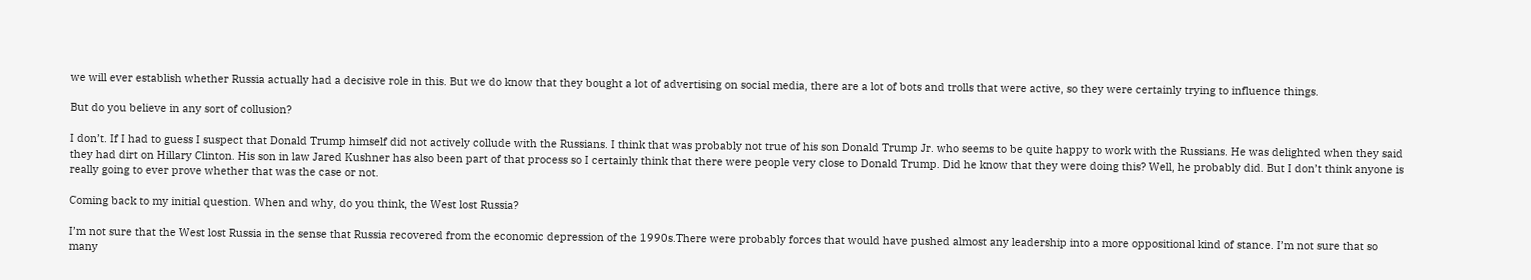we will ever establish whether Russia actually had a decisive role in this. But we do know that they bought a lot of advertising on social media, there are a lot of bots and trolls that were active, so they were certainly trying to influence things.

But do you believe in any sort of collusion?

I don’t. If I had to guess I suspect that Donald Trump himself did not actively collude with the Russians. I think that was probably not true of his son Donald Trump Jr. who seems to be quite happy to work with the Russians. He was delighted when they said they had dirt on Hillary Clinton. His son in law Jared Kushner has also been part of that process so I certainly think that there were people very close to Donald Trump. Did he know that they were doing this? Well, he probably did. But I don’t think anyone is really going to ever prove whether that was the case or not.

Coming back to my initial question. When and why, do you think, the West lost Russia?

I’m not sure that the West lost Russia in the sense that Russia recovered from the economic depression of the 1990s.There were probably forces that would have pushed almost any leadership into a more oppositional kind of stance. I’m not sure that so many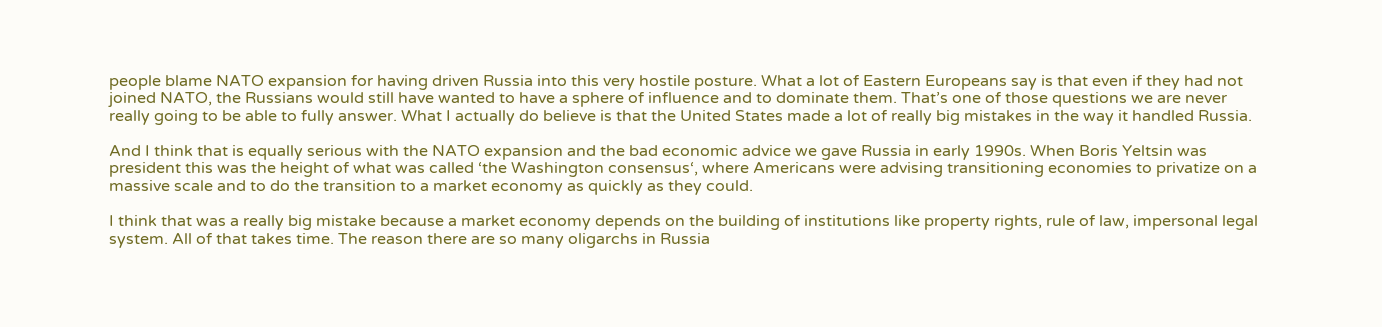people blame NATO expansion for having driven Russia into this very hostile posture. What a lot of Eastern Europeans say is that even if they had not joined NATO, the Russians would still have wanted to have a sphere of influence and to dominate them. That’s one of those questions we are never really going to be able to fully answer. What I actually do believe is that the United States made a lot of really big mistakes in the way it handled Russia.

And I think that is equally serious with the NATO expansion and the bad economic advice we gave Russia in early 1990s. When Boris Yeltsin was president this was the height of what was called ‘the Washington consensus‘, where Americans were advising transitioning economies to privatize on a massive scale and to do the transition to a market economy as quickly as they could.

I think that was a really big mistake because a market economy depends on the building of institutions like property rights, rule of law, impersonal legal system. All of that takes time. The reason there are so many oligarchs in Russia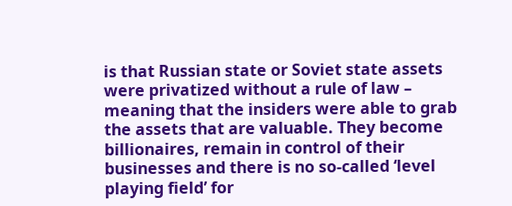is that Russian state or Soviet state assets were privatized without a rule of law – meaning that the insiders were able to grab the assets that are valuable. They become billionaires, remain in control of their businesses and there is no so-called ‘level playing field’ for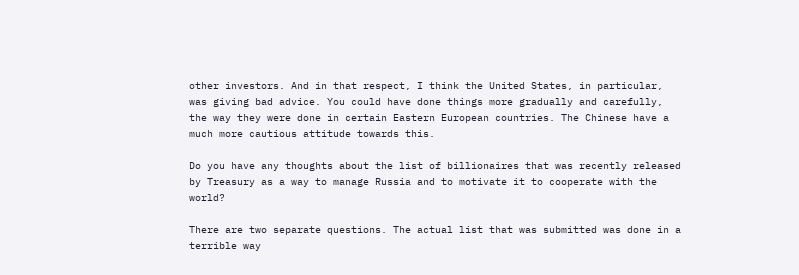other investors. And in that respect, I think the United States, in particular, was giving bad advice. You could have done things more gradually and carefully, the way they were done in certain Eastern European countries. The Chinese have a much more cautious attitude towards this.

Do you have any thoughts about the list of billionaires that was recently released by Treasury as a way to manage Russia and to motivate it to cooperate with the world?

There are two separate questions. The actual list that was submitted was done in a terrible way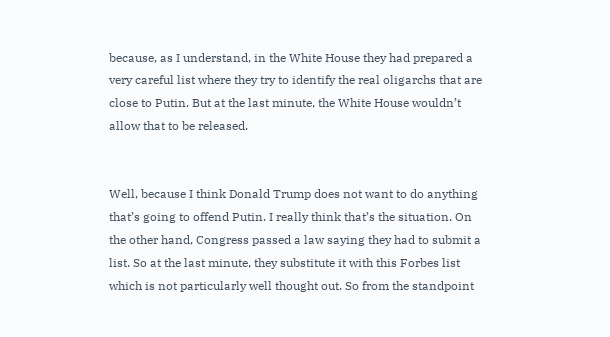because, as I understand, in the White House they had prepared a very careful list where they try to identify the real oligarchs that are close to Putin. But at the last minute, the White House wouldn’t allow that to be released.


Well, because I think Donald Trump does not want to do anything that’s going to offend Putin. I really think that’s the situation. On the other hand, Congress passed a law saying they had to submit a list. So at the last minute, they substitute it with this Forbes list which is not particularly well thought out. So from the standpoint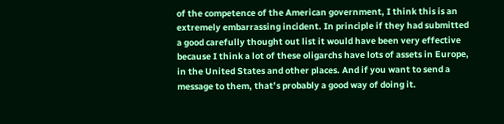of the competence of the American government, I think this is an extremely embarrassing incident. In principle if they had submitted a good carefully thought out list it would have been very effective because I think a lot of these oligarchs have lots of assets in Europe, in the United States and other places. And if you want to send a message to them, that’s probably a good way of doing it.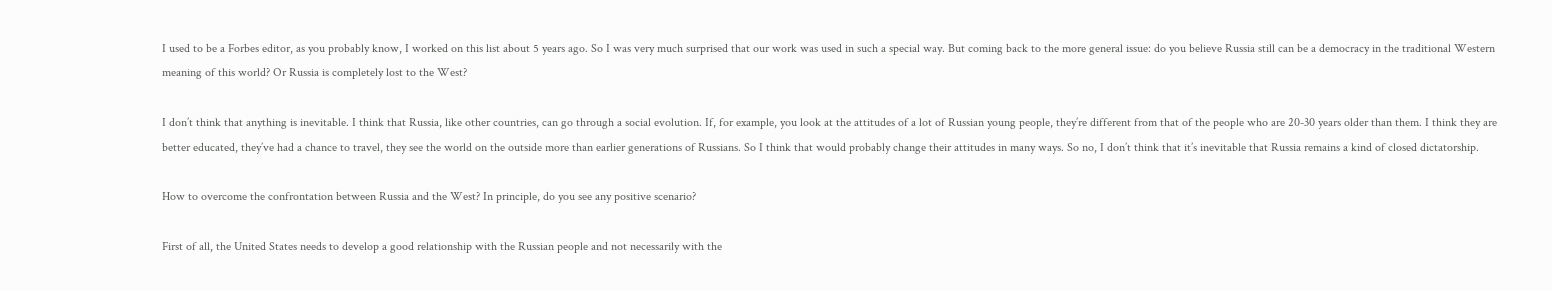I used to be a Forbes editor, as you probably know, I worked on this list about 5 years ago. So I was very much surprised that our work was used in such a special way. But coming back to the more general issue: do you believe Russia still can be a democracy in the traditional Western meaning of this world? Or Russia is completely lost to the West?

I don’t think that anything is inevitable. I think that Russia, like other countries, can go through a social evolution. If, for example, you look at the attitudes of a lot of Russian young people, they’re different from that of the people who are 20-30 years older than them. I think they are better educated, they’ve had a chance to travel, they see the world on the outside more than earlier generations of Russians. So I think that would probably change their attitudes in many ways. So no, I don’t think that it’s inevitable that Russia remains a kind of closed dictatorship.

How to overcome the confrontation between Russia and the West? In principle, do you see any positive scenario?

First of all, the United States needs to develop a good relationship with the Russian people and not necessarily with the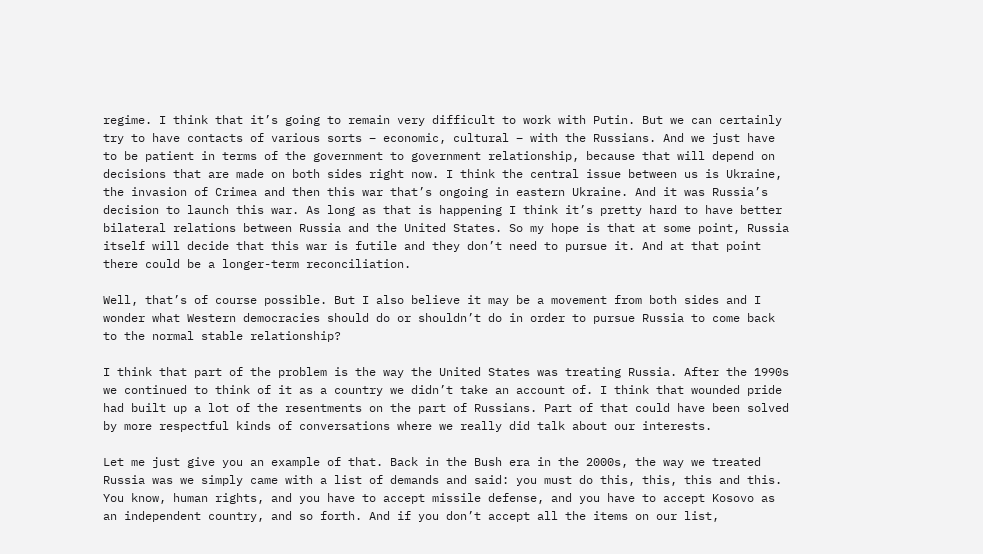regime. I think that it’s going to remain very difficult to work with Putin. But we can certainly try to have contacts of various sorts – economic, cultural – with the Russians. And we just have to be patient in terms of the government to government relationship, because that will depend on decisions that are made on both sides right now. I think the central issue between us is Ukraine, the invasion of Crimea and then this war that’s ongoing in eastern Ukraine. And it was Russia’s decision to launch this war. As long as that is happening I think it’s pretty hard to have better bilateral relations between Russia and the United States. So my hope is that at some point, Russia itself will decide that this war is futile and they don’t need to pursue it. And at that point there could be a longer-term reconciliation.

Well, that’s of course possible. But I also believe it may be a movement from both sides and I wonder what Western democracies should do or shouldn’t do in order to pursue Russia to come back to the normal stable relationship?

I think that part of the problem is the way the United States was treating Russia. After the 1990s we continued to think of it as a country we didn’t take an account of. I think that wounded pride had built up a lot of the resentments on the part of Russians. Part of that could have been solved by more respectful kinds of conversations where we really did talk about our interests.

Let me just give you an example of that. Back in the Bush era in the 2000s, the way we treated Russia was we simply came with a list of demands and said: you must do this, this, this and this. You know, human rights, and you have to accept missile defense, and you have to accept Kosovo as an independent country, and so forth. And if you don’t accept all the items on our list,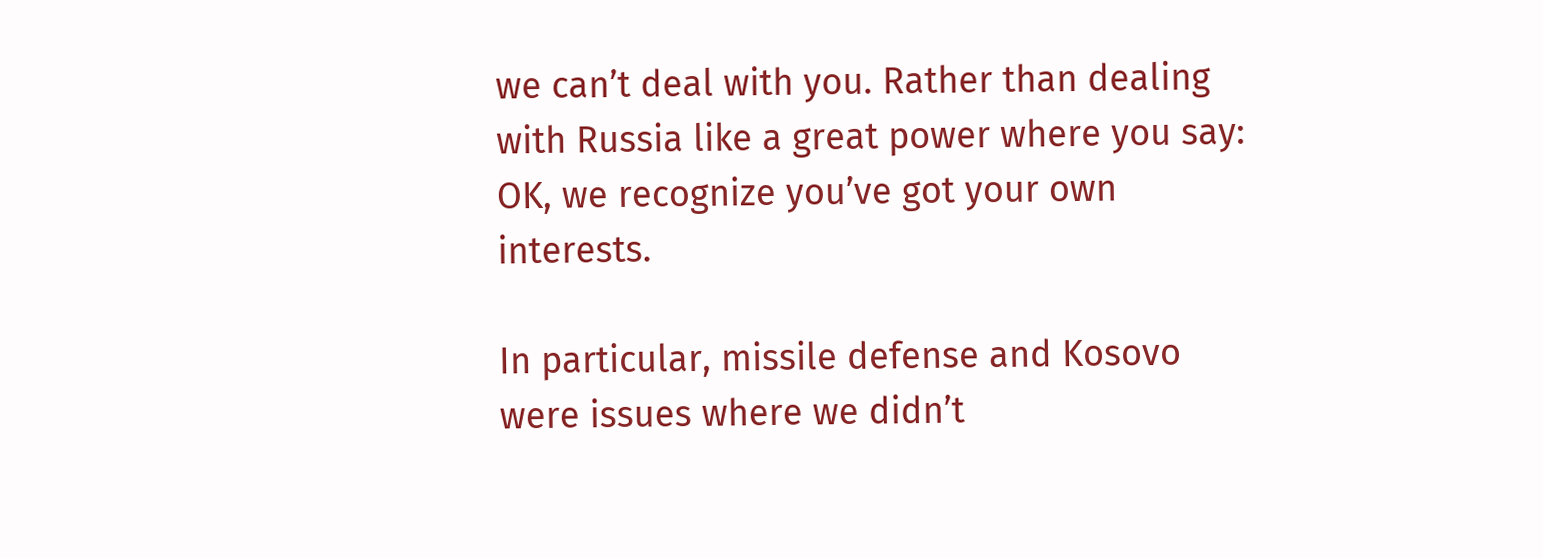we can’t deal with you. Rather than dealing with Russia like a great power where you say: OK, we recognize you’ve got your own interests.

In particular, missile defense and Kosovo were issues where we didn’t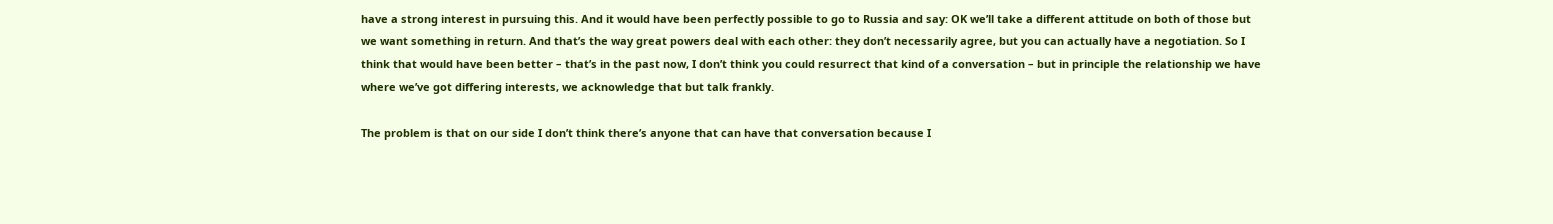have a strong interest in pursuing this. And it would have been perfectly possible to go to Russia and say: OK we’ll take a different attitude on both of those but we want something in return. And that’s the way great powers deal with each other: they don’t necessarily agree, but you can actually have a negotiation. So I think that would have been better – that’s in the past now, I don’t think you could resurrect that kind of a conversation – but in principle the relationship we have where we’ve got differing interests, we acknowledge that but talk frankly.

The problem is that on our side I don’t think there’s anyone that can have that conversation because I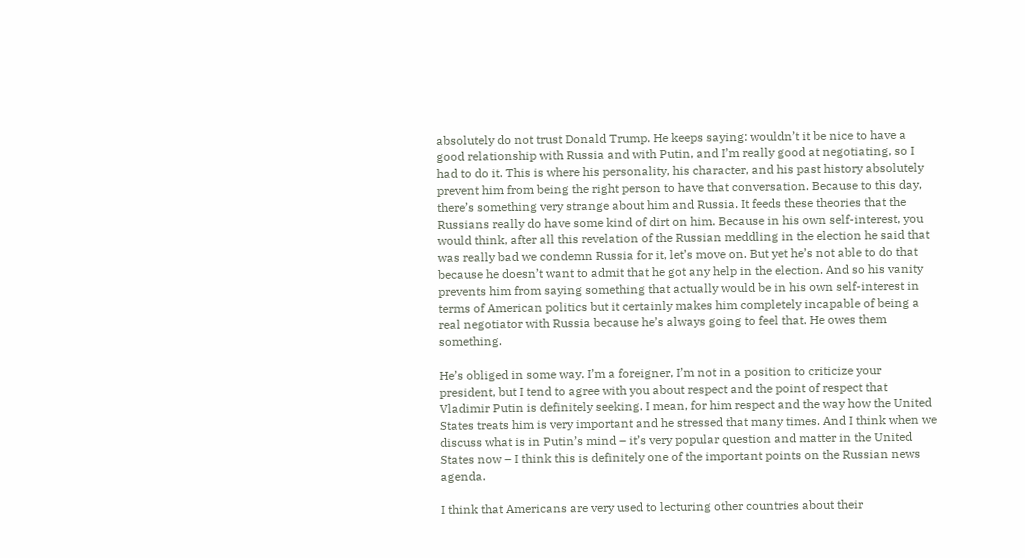absolutely do not trust Donald Trump. He keeps saying: wouldn’t it be nice to have a good relationship with Russia and with Putin, and I’m really good at negotiating, so I had to do it. This is where his personality, his character, and his past history absolutely prevent him from being the right person to have that conversation. Because to this day, there’s something very strange about him and Russia. It feeds these theories that the Russians really do have some kind of dirt on him. Because in his own self-interest, you would think, after all this revelation of the Russian meddling in the election he said that was really bad we condemn Russia for it, let’s move on. But yet he’s not able to do that because he doesn’t want to admit that he got any help in the election. And so his vanity prevents him from saying something that actually would be in his own self-interest in terms of American politics but it certainly makes him completely incapable of being a real negotiator with Russia because he’s always going to feel that. He owes them something.

He’s obliged in some way. I’m a foreigner, I’m not in a position to criticize your president, but I tend to agree with you about respect and the point of respect that Vladimir Putin is definitely seeking. I mean, for him respect and the way how the United States treats him is very important and he stressed that many times. And I think when we discuss what is in Putin’s mind – it’s very popular question and matter in the United States now – I think this is definitely one of the important points on the Russian news agenda.

I think that Americans are very used to lecturing other countries about their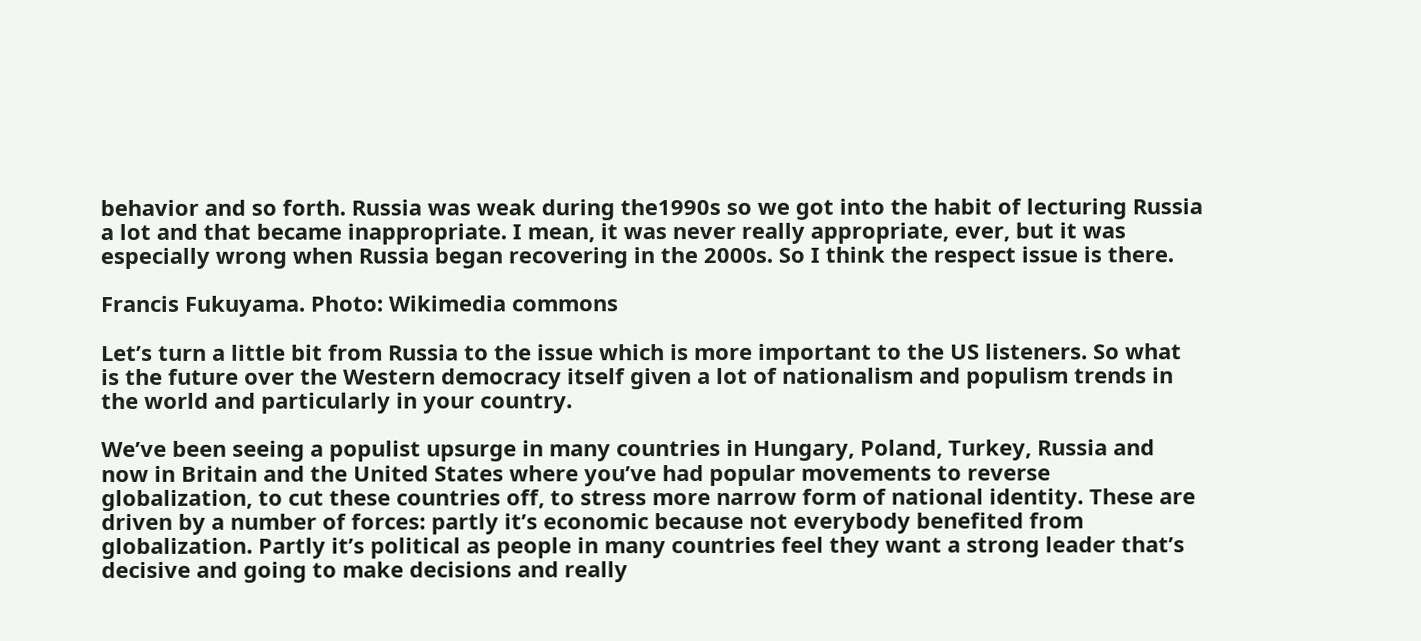behavior and so forth. Russia was weak during the1990s so we got into the habit of lecturing Russia a lot and that became inappropriate. I mean, it was never really appropriate, ever, but it was especially wrong when Russia began recovering in the 2000s. So I think the respect issue is there.

Francis Fukuyama. Photo: Wikimedia commons

Let’s turn a little bit from Russia to the issue which is more important to the US listeners. So what is the future over the Western democracy itself given a lot of nationalism and populism trends in the world and particularly in your country.

We’ve been seeing a populist upsurge in many countries in Hungary, Poland, Turkey, Russia and now in Britain and the United States where you’ve had popular movements to reverse globalization, to cut these countries off, to stress more narrow form of national identity. These are driven by a number of forces: partly it’s economic because not everybody benefited from globalization. Partly it’s political as people in many countries feel they want a strong leader that’s decisive and going to make decisions and really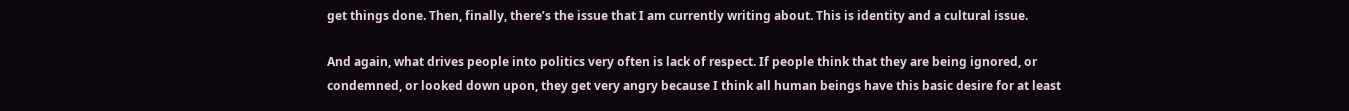get things done. Then, finally, there’s the issue that I am currently writing about. This is identity and a cultural issue.

And again, what drives people into politics very often is lack of respect. If people think that they are being ignored, or condemned, or looked down upon, they get very angry because I think all human beings have this basic desire for at least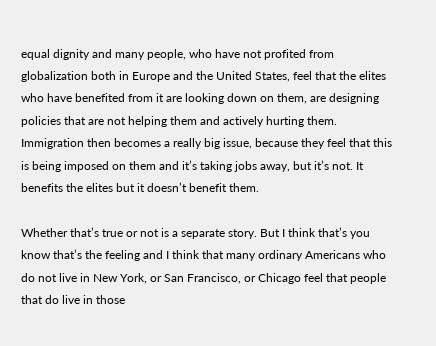equal dignity and many people, who have not profited from globalization both in Europe and the United States, feel that the elites who have benefited from it are looking down on them, are designing policies that are not helping them and actively hurting them. Immigration then becomes a really big issue, because they feel that this is being imposed on them and it’s taking jobs away, but it’s not. It benefits the elites but it doesn’t benefit them.

Whether that’s true or not is a separate story. But I think that’s you know that’s the feeling and I think that many ordinary Americans who do not live in New York, or San Francisco, or Chicago feel that people that do live in those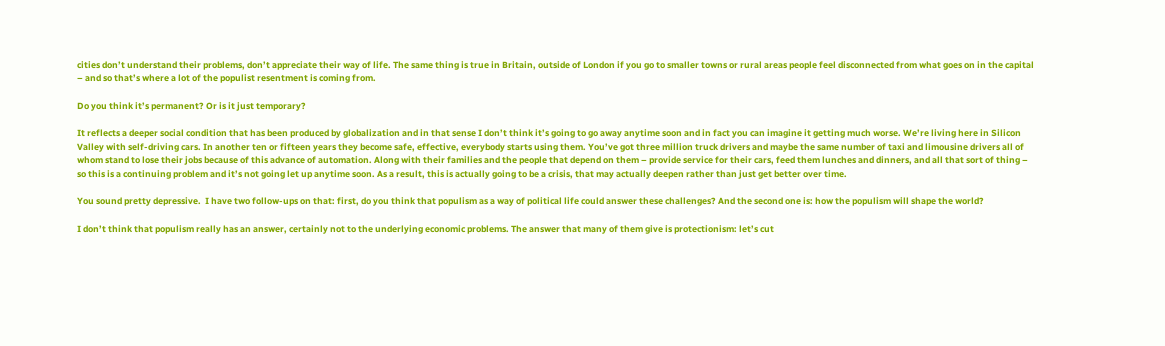cities don’t understand their problems, don’t appreciate their way of life. The same thing is true in Britain, outside of London if you go to smaller towns or rural areas people feel disconnected from what goes on in the capital – and so that’s where a lot of the populist resentment is coming from.

Do you think it’s permanent? Or is it just temporary?

It reflects a deeper social condition that has been produced by globalization and in that sense I don’t think it’s going to go away anytime soon and in fact you can imagine it getting much worse. We’re living here in Silicon Valley with self-driving cars. In another ten or fifteen years they become safe, effective, everybody starts using them. You’ve got three million truck drivers and maybe the same number of taxi and limousine drivers all of whom stand to lose their jobs because of this advance of automation. Along with their families and the people that depend on them – provide service for their cars, feed them lunches and dinners, and all that sort of thing – so this is a continuing problem and it’s not going let up anytime soon. As a result, this is actually going to be a crisis, that may actually deepen rather than just get better over time.

You sound pretty depressive.  I have two follow-ups on that: first, do you think that populism as a way of political life could answer these challenges? And the second one is: how the populism will shape the world?

I don’t think that populism really has an answer, certainly not to the underlying economic problems. The answer that many of them give is protectionism: let’s cut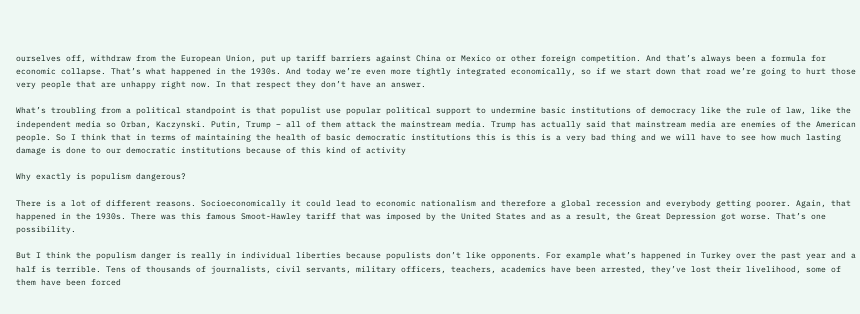ourselves off, withdraw from the European Union, put up tariff barriers against China or Mexico or other foreign competition. And that’s always been a formula for economic collapse. That’s what happened in the 1930s. And today we’re even more tightly integrated economically, so if we start down that road we’re going to hurt those very people that are unhappy right now. In that respect they don’t have an answer.

What’s troubling from a political standpoint is that populist use popular political support to undermine basic institutions of democracy like the rule of law, like the independent media so Orban, Kaczynski. Putin, Trump – all of them attack the mainstream media. Trump has actually said that mainstream media are enemies of the American people. So I think that in terms of maintaining the health of basic democratic institutions this is this is a very bad thing and we will have to see how much lasting damage is done to our democratic institutions because of this kind of activity

Why exactly is populism dangerous?

There is a lot of different reasons. Socioeconomically it could lead to economic nationalism and therefore a global recession and everybody getting poorer. Again, that happened in the 1930s. There was this famous Smoot-Hawley tariff that was imposed by the United States and as a result, the Great Depression got worse. That’s one possibility.

But I think the populism danger is really in individual liberties because populists don’t like opponents. For example what’s happened in Turkey over the past year and a half is terrible. Tens of thousands of journalists, civil servants, military officers, teachers, academics have been arrested, they’ve lost their livelihood, some of them have been forced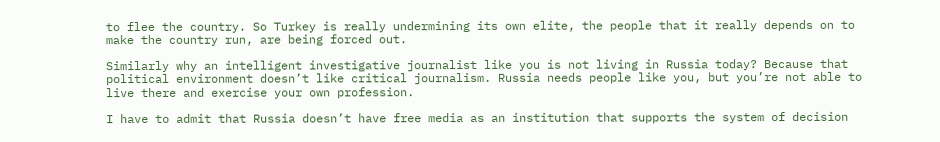to flee the country. So Turkey is really undermining its own elite, the people that it really depends on to make the country run, are being forced out.

Similarly why an intelligent investigative journalist like you is not living in Russia today? Because that political environment doesn’t like critical journalism. Russia needs people like you, but you’re not able to live there and exercise your own profession.

I have to admit that Russia doesn’t have free media as an institution that supports the system of decision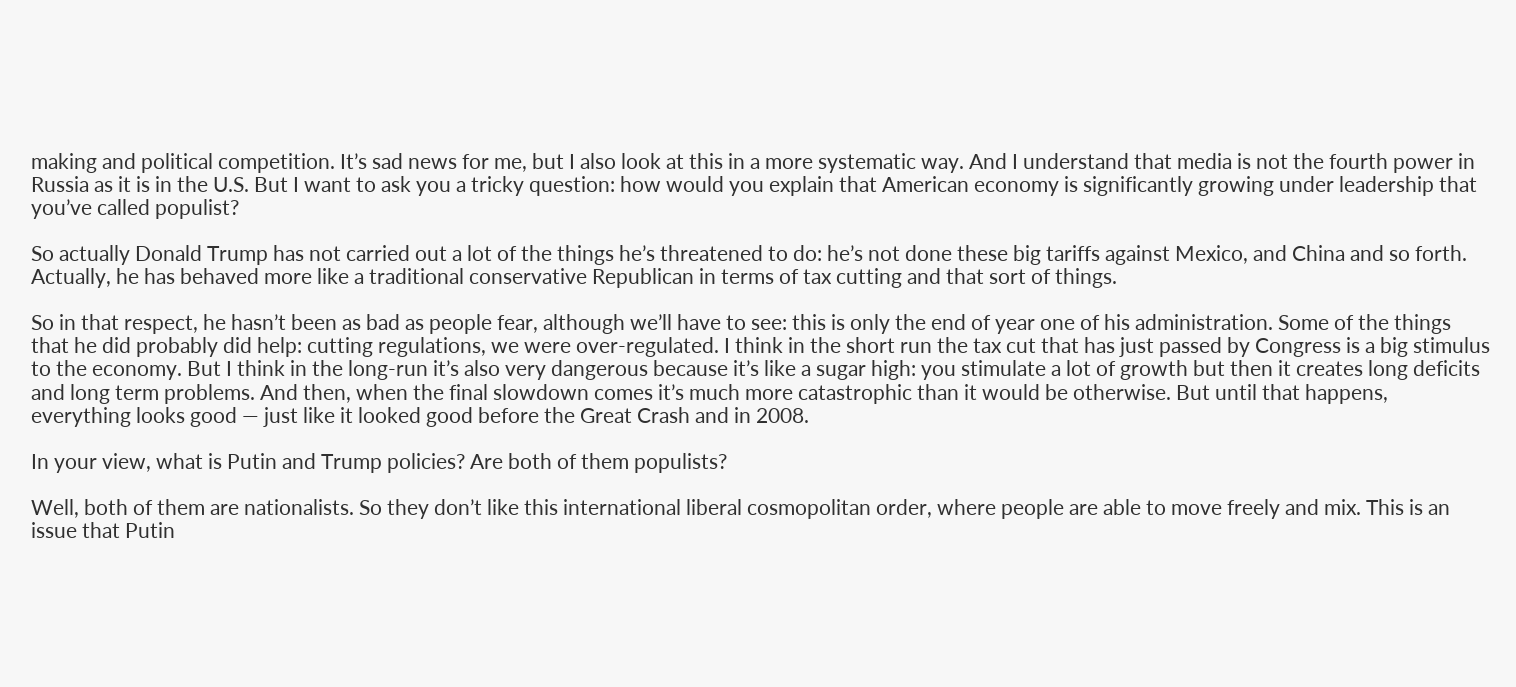making and political competition. It’s sad news for me, but I also look at this in a more systematic way. And I understand that media is not the fourth power in Russia as it is in the U.S. But I want to ask you a tricky question: how would you explain that American economy is significantly growing under leadership that you’ve called populist?

So actually Donald Trump has not carried out a lot of the things he’s threatened to do: he’s not done these big tariffs against Mexico, and China and so forth. Actually, he has behaved more like a traditional conservative Republican in terms of tax cutting and that sort of things.

So in that respect, he hasn’t been as bad as people fear, although we’ll have to see: this is only the end of year one of his administration. Some of the things that he did probably did help: cutting regulations, we were over-regulated. I think in the short run the tax cut that has just passed by Congress is a big stimulus to the economy. But I think in the long-run it’s also very dangerous because it’s like a sugar high: you stimulate a lot of growth but then it creates long deficits and long term problems. And then, when the final slowdown comes it’s much more catastrophic than it would be otherwise. But until that happens, everything looks good — just like it looked good before the Great Crash and in 2008.

In your view, what is Putin and Trump policies? Are both of them populists?

Well, both of them are nationalists. So they don’t like this international liberal cosmopolitan order, where people are able to move freely and mix. This is an issue that Putin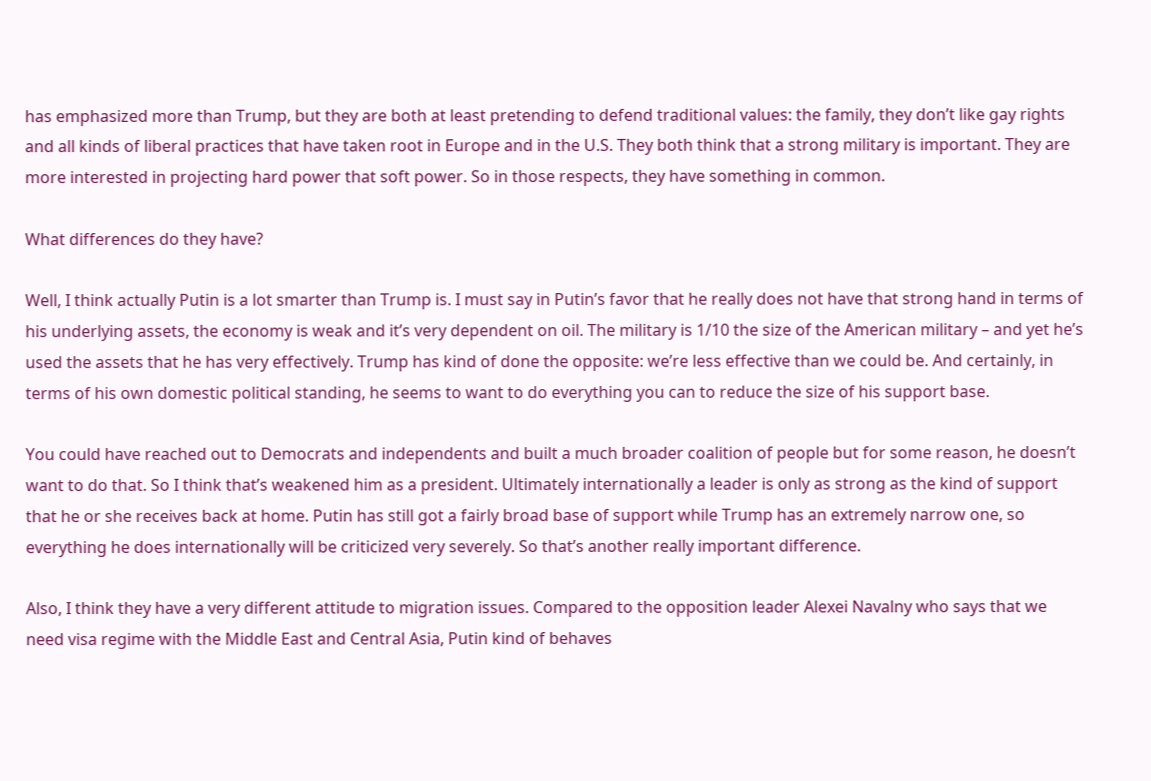has emphasized more than Trump, but they are both at least pretending to defend traditional values: the family, they don’t like gay rights and all kinds of liberal practices that have taken root in Europe and in the U.S. They both think that a strong military is important. They are more interested in projecting hard power that soft power. So in those respects, they have something in common.

What differences do they have?

Well, I think actually Putin is a lot smarter than Trump is. I must say in Putin’s favor that he really does not have that strong hand in terms of his underlying assets, the economy is weak and it’s very dependent on oil. The military is 1/10 the size of the American military – and yet he’s used the assets that he has very effectively. Trump has kind of done the opposite: we’re less effective than we could be. And certainly, in terms of his own domestic political standing, he seems to want to do everything you can to reduce the size of his support base.

You could have reached out to Democrats and independents and built a much broader coalition of people but for some reason, he doesn’t want to do that. So I think that’s weakened him as a president. Ultimately internationally a leader is only as strong as the kind of support that he or she receives back at home. Putin has still got a fairly broad base of support while Trump has an extremely narrow one, so everything he does internationally will be criticized very severely. So that’s another really important difference.

Also, I think they have a very different attitude to migration issues. Compared to the opposition leader Alexei Navalny who says that we need visa regime with the Middle East and Central Asia, Putin kind of behaves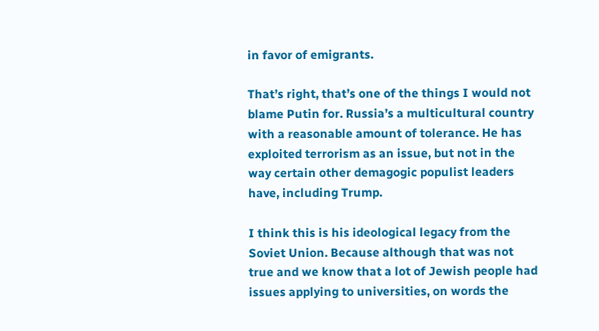in favor of emigrants.

That’s right, that’s one of the things I would not blame Putin for. Russia’s a multicultural country with a reasonable amount of tolerance. He has exploited terrorism as an issue, but not in the way certain other demagogic populist leaders have, including Trump.

I think this is his ideological legacy from the Soviet Union. Because although that was not true and we know that a lot of Jewish people had issues applying to universities, on words the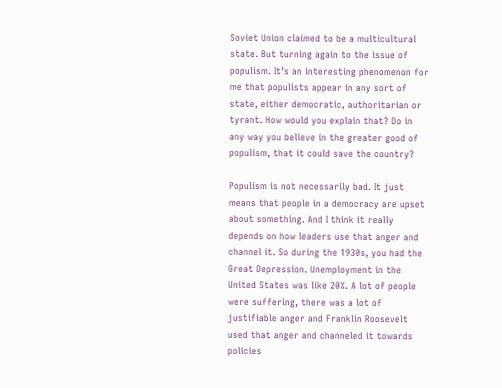Soviet Union claimed to be a multicultural state. But turning again to the issue of populism. It’s an interesting phenomenon for me that populists appear in any sort of state, either democratic, authoritarian or tyrant. How would you explain that? Do in any way you believe in the greater good of populism, that it could save the country?

Populism is not necessarily bad. It just means that people in a democracy are upset about something. And I think it really depends on how leaders use that anger and channel it. So during the 1930s, you had the Great Depression. Unemployment in the United States was like 20%. A lot of people were suffering, there was a lot of justifiable anger and Franklin Roosevelt used that anger and channeled it towards policies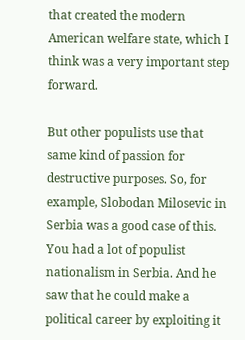that created the modern American welfare state, which I think was a very important step forward.

But other populists use that same kind of passion for destructive purposes. So, for example, Slobodan Milosevic in Serbia was a good case of this. You had a lot of populist nationalism in Serbia. And he saw that he could make a political career by exploiting it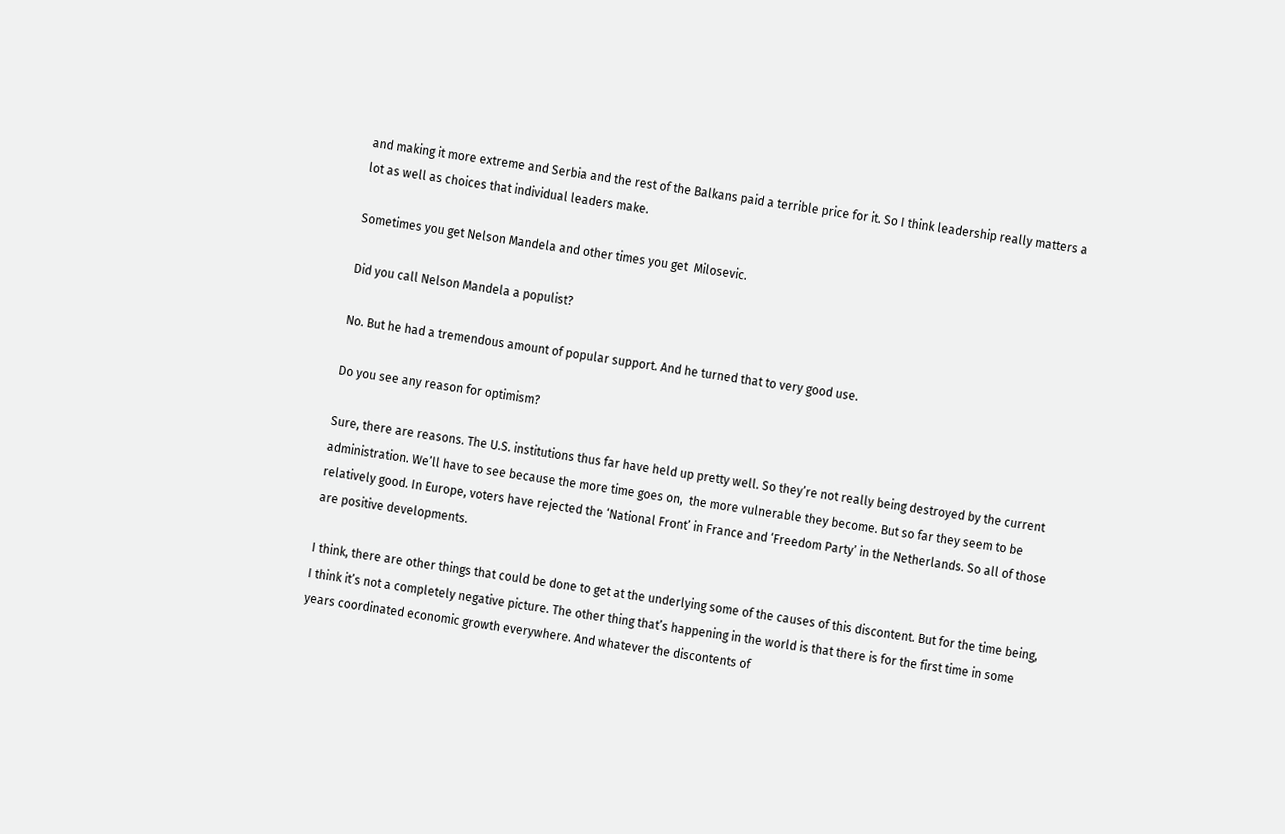and making it more extreme and Serbia and the rest of the Balkans paid a terrible price for it. So I think leadership really matters a lot as well as choices that individual leaders make.

Sometimes you get Nelson Mandela and other times you get  Milosevic.

Did you call Nelson Mandela a populist?

No. But he had a tremendous amount of popular support. And he turned that to very good use.

Do you see any reason for optimism?

Sure, there are reasons. The U.S. institutions thus far have held up pretty well. So they’re not really being destroyed by the current administration. We’ll have to see because the more time goes on,  the more vulnerable they become. But so far they seem to be relatively good. In Europe, voters have rejected the ‘National Front’ in France and ‘Freedom Party’ in the Netherlands. So all of those are positive developments.

I think, there are other things that could be done to get at the underlying some of the causes of this discontent. But for the time being, I think it’s not a completely negative picture. The other thing that’s happening in the world is that there is for the first time in some years coordinated economic growth everywhere. And whatever the discontents of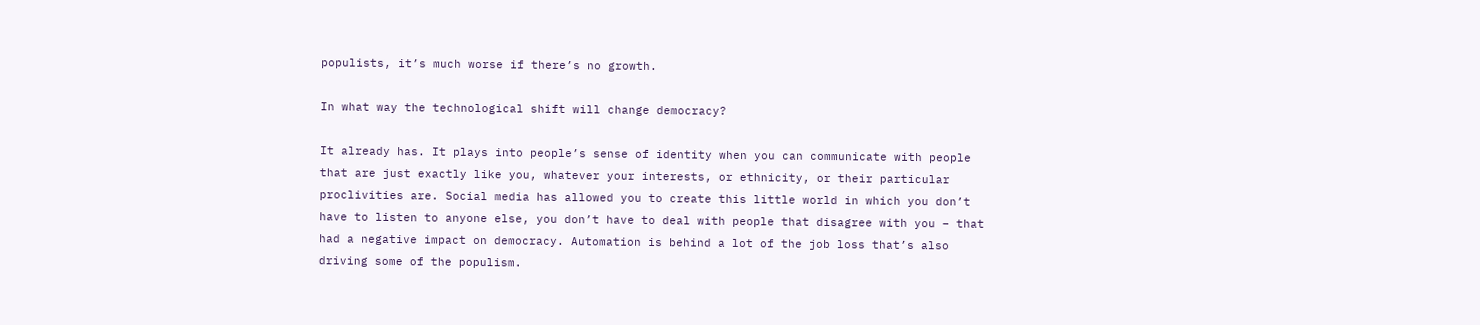populists, it’s much worse if there’s no growth.

In what way the technological shift will change democracy?

It already has. It plays into people’s sense of identity when you can communicate with people that are just exactly like you, whatever your interests, or ethnicity, or their particular proclivities are. Social media has allowed you to create this little world in which you don’t have to listen to anyone else, you don’t have to deal with people that disagree with you – that had a negative impact on democracy. Automation is behind a lot of the job loss that’s also driving some of the populism.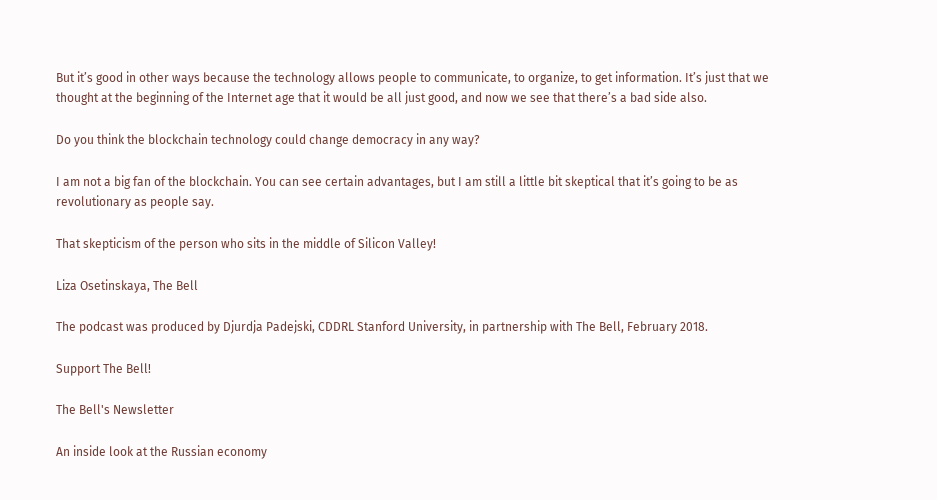But it’s good in other ways because the technology allows people to communicate, to organize, to get information. It’s just that we thought at the beginning of the Internet age that it would be all just good, and now we see that there’s a bad side also.

Do you think the blockchain technology could change democracy in any way?

I am not a big fan of the blockchain. You can see certain advantages, but I am still a little bit skeptical that it’s going to be as revolutionary as people say.

That skepticism of the person who sits in the middle of Silicon Valley!

Liza Osetinskaya, The Bell

The podcast was produced by Djurdja Padejski, CDDRL Stanford University, in partnership with The Bell, February 2018.

Support The Bell!

The Bell's Newsletter

An inside look at the Russian economy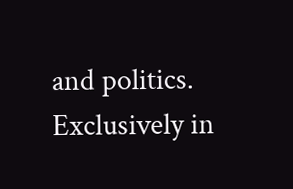and politics. Exclusively in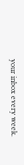your inbox every week.